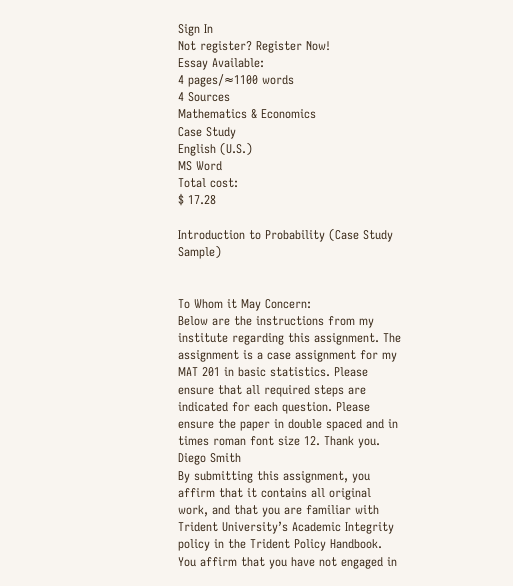Sign In
Not register? Register Now!
Essay Available:
4 pages/≈1100 words
4 Sources
Mathematics & Economics
Case Study
English (U.S.)
MS Word
Total cost:
$ 17.28

Introduction to Probability (Case Study Sample)


To Whom it May Concern:
Below are the instructions from my institute regarding this assignment. The assignment is a case assignment for my MAT 201 in basic statistics. Please ensure that all required steps are indicated for each question. Please ensure the paper in double spaced and in times roman font size 12. Thank you.
Diego Smith
By submitting this assignment, you affirm that it contains all original work, and that you are familiar with Trident University’s Academic Integrity policy in the Trident Policy Handbook. You affirm that you have not engaged in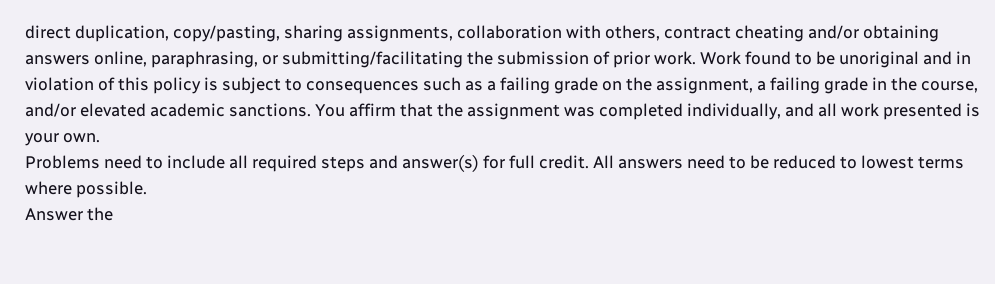direct duplication, copy/pasting, sharing assignments, collaboration with others, contract cheating and/or obtaining answers online, paraphrasing, or submitting/facilitating the submission of prior work. Work found to be unoriginal and in violation of this policy is subject to consequences such as a failing grade on the assignment, a failing grade in the course, and/or elevated academic sanctions. You affirm that the assignment was completed individually, and all work presented is your own.
Problems need to include all required steps and answer(s) for full credit. All answers need to be reduced to lowest terms where possible.
Answer the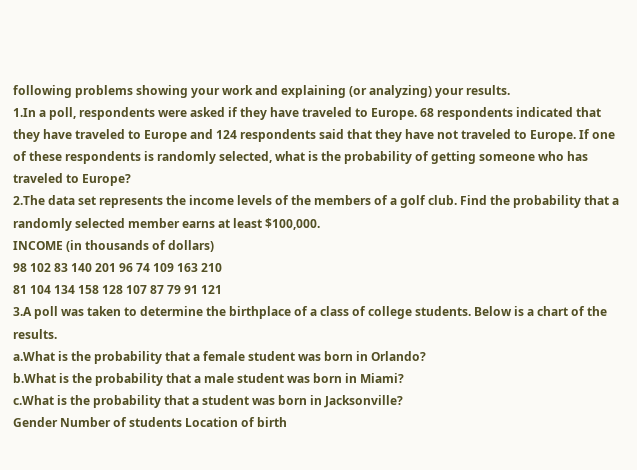following problems showing your work and explaining (or analyzing) your results.
1.In a poll, respondents were asked if they have traveled to Europe. 68 respondents indicated that they have traveled to Europe and 124 respondents said that they have not traveled to Europe. If one of these respondents is randomly selected, what is the probability of getting someone who has traveled to Europe?
2.The data set represents the income levels of the members of a golf club. Find the probability that a randomly selected member earns at least $100,000.
INCOME (in thousands of dollars)
98 102 83 140 201 96 74 109 163 210
81 104 134 158 128 107 87 79 91 121
3.A poll was taken to determine the birthplace of a class of college students. Below is a chart of the results.
a.What is the probability that a female student was born in Orlando?
b.What is the probability that a male student was born in Miami?
c.What is the probability that a student was born in Jacksonville?
Gender Number of students Location of birth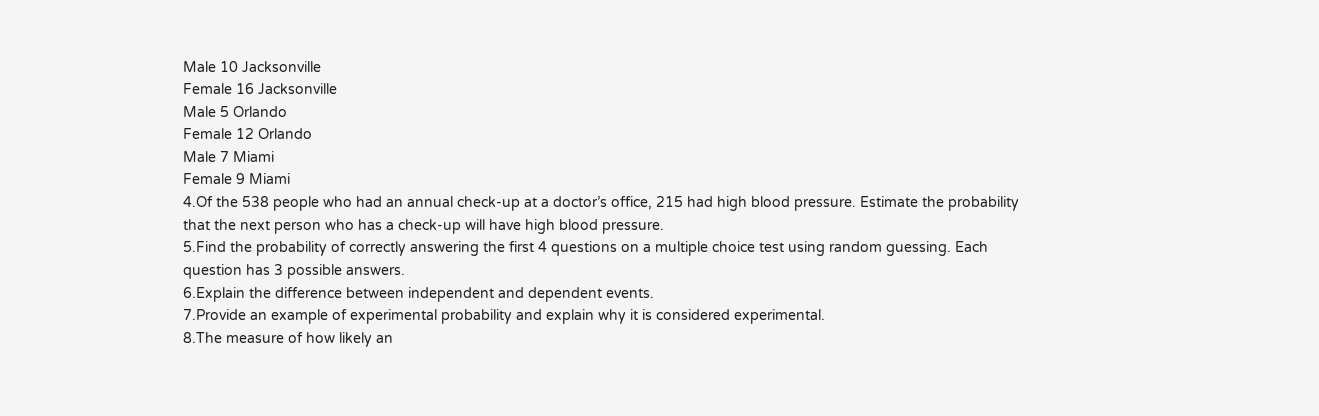Male 10 Jacksonville
Female 16 Jacksonville
Male 5 Orlando
Female 12 Orlando
Male 7 Miami
Female 9 Miami
4.Of the 538 people who had an annual check-up at a doctor’s office, 215 had high blood pressure. Estimate the probability that the next person who has a check-up will have high blood pressure.
5.Find the probability of correctly answering the first 4 questions on a multiple choice test using random guessing. Each question has 3 possible answers.
6.Explain the difference between independent and dependent events.
7.Provide an example of experimental probability and explain why it is considered experimental.
8.The measure of how likely an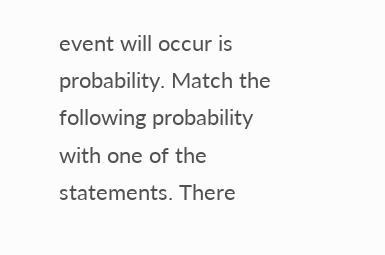event will occur is probability. Match the following probability with one of the statements. There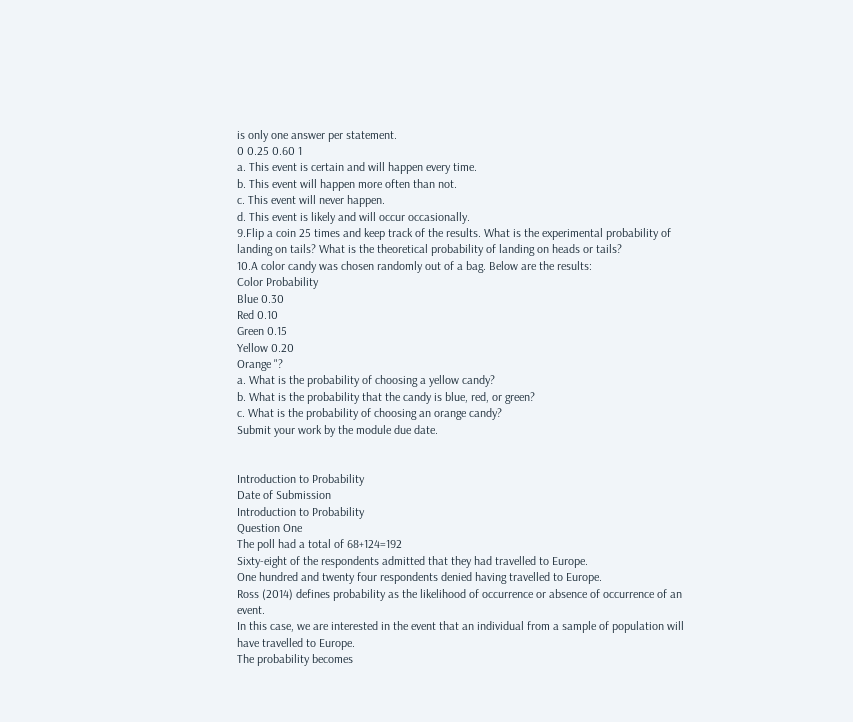is only one answer per statement.
0 0.25 0.60 1
a. This event is certain and will happen every time.
b. This event will happen more often than not.
c. This event will never happen.
d. This event is likely and will occur occasionally.
9.Flip a coin 25 times and keep track of the results. What is the experimental probability of landing on tails? What is the theoretical probability of landing on heads or tails?
10.A color candy was chosen randomly out of a bag. Below are the results:
Color Probability
Blue 0.30
Red 0.10
Green 0.15
Yellow 0.20
Orange "?
a. What is the probability of choosing a yellow candy?
b. What is the probability that the candy is blue, red, or green?
c. What is the probability of choosing an orange candy?
Submit your work by the module due date.


Introduction to Probability
Date of Submission
Introduction to Probability
Question One
The poll had a total of 68+124=192
Sixty-eight of the respondents admitted that they had travelled to Europe.
One hundred and twenty four respondents denied having travelled to Europe.
Ross (2014) defines probability as the likelihood of occurrence or absence of occurrence of an event.
In this case, we are interested in the event that an individual from a sample of population will have travelled to Europe.
The probability becomes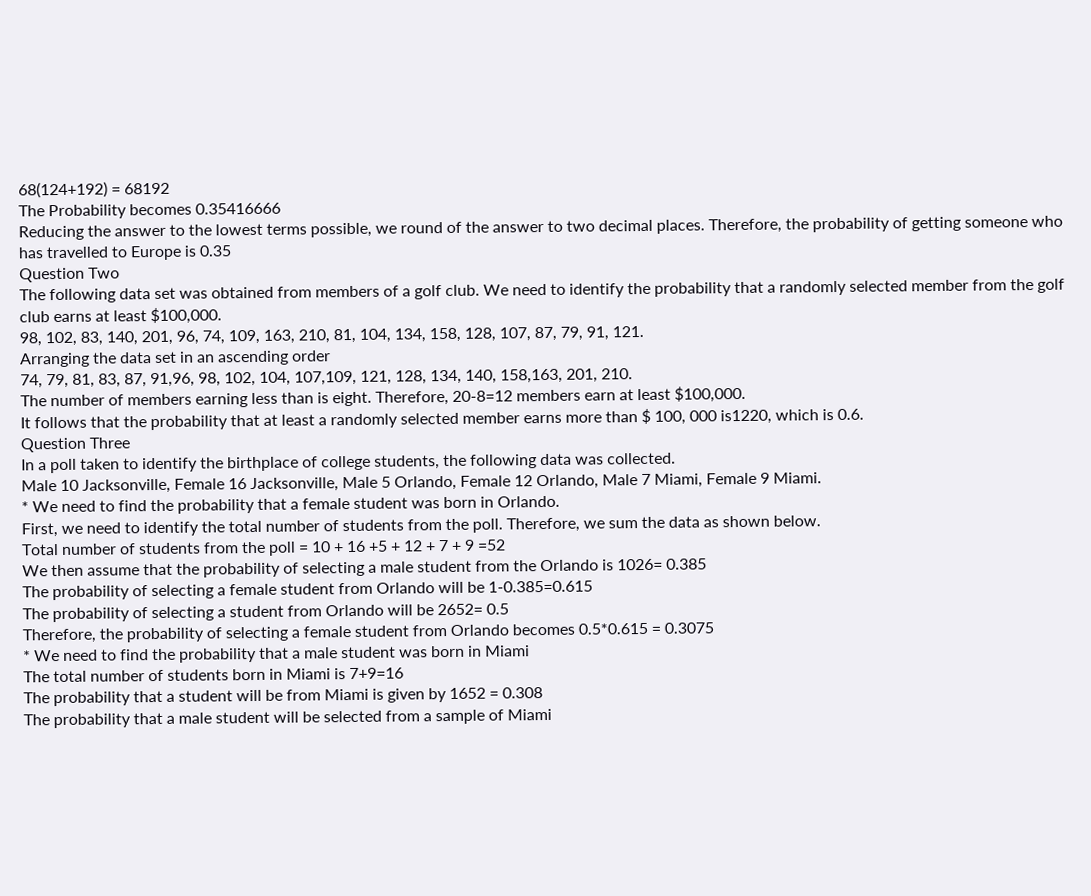68(124+192) = 68192
The Probability becomes 0.35416666
Reducing the answer to the lowest terms possible, we round of the answer to two decimal places. Therefore, the probability of getting someone who has travelled to Europe is 0.35
Question Two
The following data set was obtained from members of a golf club. We need to identify the probability that a randomly selected member from the golf club earns at least $100,000.
98, 102, 83, 140, 201, 96, 74, 109, 163, 210, 81, 104, 134, 158, 128, 107, 87, 79, 91, 121.
Arranging the data set in an ascending order
74, 79, 81, 83, 87, 91,96, 98, 102, 104, 107,109, 121, 128, 134, 140, 158,163, 201, 210.
The number of members earning less than is eight. Therefore, 20-8=12 members earn at least $100,000.
It follows that the probability that at least a randomly selected member earns more than $ 100, 000 is1220, which is 0.6.
Question Three
In a poll taken to identify the birthplace of college students, the following data was collected.
Male 10 Jacksonville, Female 16 Jacksonville, Male 5 Orlando, Female 12 Orlando, Male 7 Miami, Female 9 Miami.
* We need to find the probability that a female student was born in Orlando.
First, we need to identify the total number of students from the poll. Therefore, we sum the data as shown below.
Total number of students from the poll = 10 + 16 +5 + 12 + 7 + 9 =52
We then assume that the probability of selecting a male student from the Orlando is 1026= 0.385
The probability of selecting a female student from Orlando will be 1-0.385=0.615
The probability of selecting a student from Orlando will be 2652= 0.5
Therefore, the probability of selecting a female student from Orlando becomes 0.5*0.615 = 0.3075
* We need to find the probability that a male student was born in Miami
The total number of students born in Miami is 7+9=16
The probability that a student will be from Miami is given by 1652 = 0.308
The probability that a male student will be selected from a sample of Miami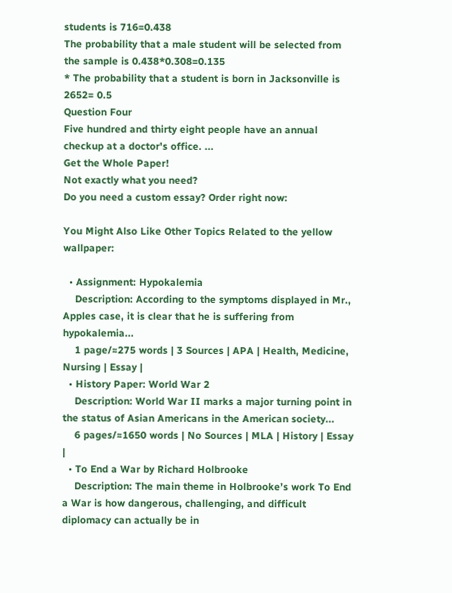students is 716=0.438
The probability that a male student will be selected from the sample is 0.438*0.308=0.135
* The probability that a student is born in Jacksonville is 2652= 0.5
Question Four
Five hundred and thirty eight people have an annual checkup at a doctor's office. ...
Get the Whole Paper!
Not exactly what you need?
Do you need a custom essay? Order right now:

You Might Also Like Other Topics Related to the yellow wallpaper:

  • Assignment: Hypokalemia
    Description: According to the symptoms displayed in Mr., Apples case, it is clear that he is suffering from hypokalemia...
    1 page/≈275 words | 3 Sources | APA | Health, Medicine, Nursing | Essay |
  • History Paper: World War 2
    Description: World War II marks a major turning point in the status of Asian Americans in the American society...
    6 pages/≈1650 words | No Sources | MLA | History | Essay |
  • To End a War by Richard Holbrooke
    Description: The main theme in Holbrooke’s work To End a War is how dangerous, challenging, and difficult diplomacy can actually be in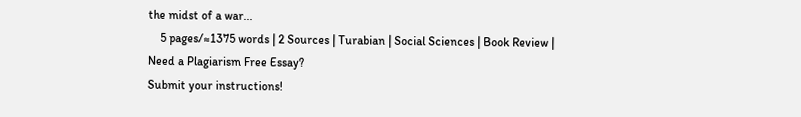the midst of a war...
    5 pages/≈1375 words | 2 Sources | Turabian | Social Sciences | Book Review |
Need a Plagiarism Free Essay?
Submit your instructions!